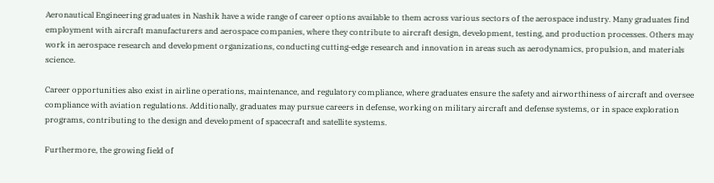Aeronautical Engineering graduates in Nashik have a wide range of career options available to them across various sectors of the aerospace industry. Many graduates find employment with aircraft manufacturers and aerospace companies, where they contribute to aircraft design, development, testing, and production processes. Others may work in aerospace research and development organizations, conducting cutting-edge research and innovation in areas such as aerodynamics, propulsion, and materials science.

Career opportunities also exist in airline operations, maintenance, and regulatory compliance, where graduates ensure the safety and airworthiness of aircraft and oversee compliance with aviation regulations. Additionally, graduates may pursue careers in defense, working on military aircraft and defense systems, or in space exploration programs, contributing to the design and development of spacecraft and satellite systems.

Furthermore, the growing field of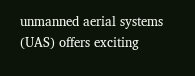unmanned aerial systems (UAS) offers exciting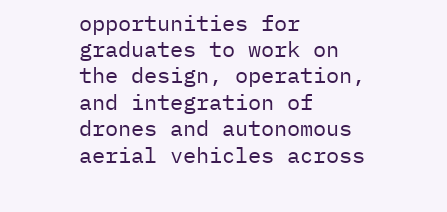opportunities for graduates to work on the design, operation, and integration of drones and autonomous aerial vehicles across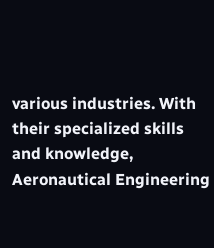various industries. With their specialized skills and knowledge, Aeronautical Engineering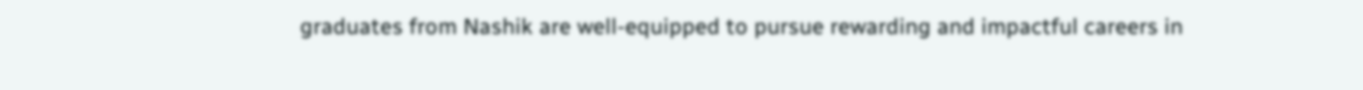graduates from Nashik are well-equipped to pursue rewarding and impactful careers in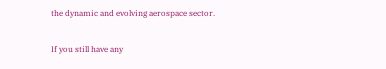the dynamic and evolving aerospace sector.

If you still have any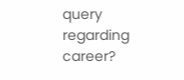query regarding career?